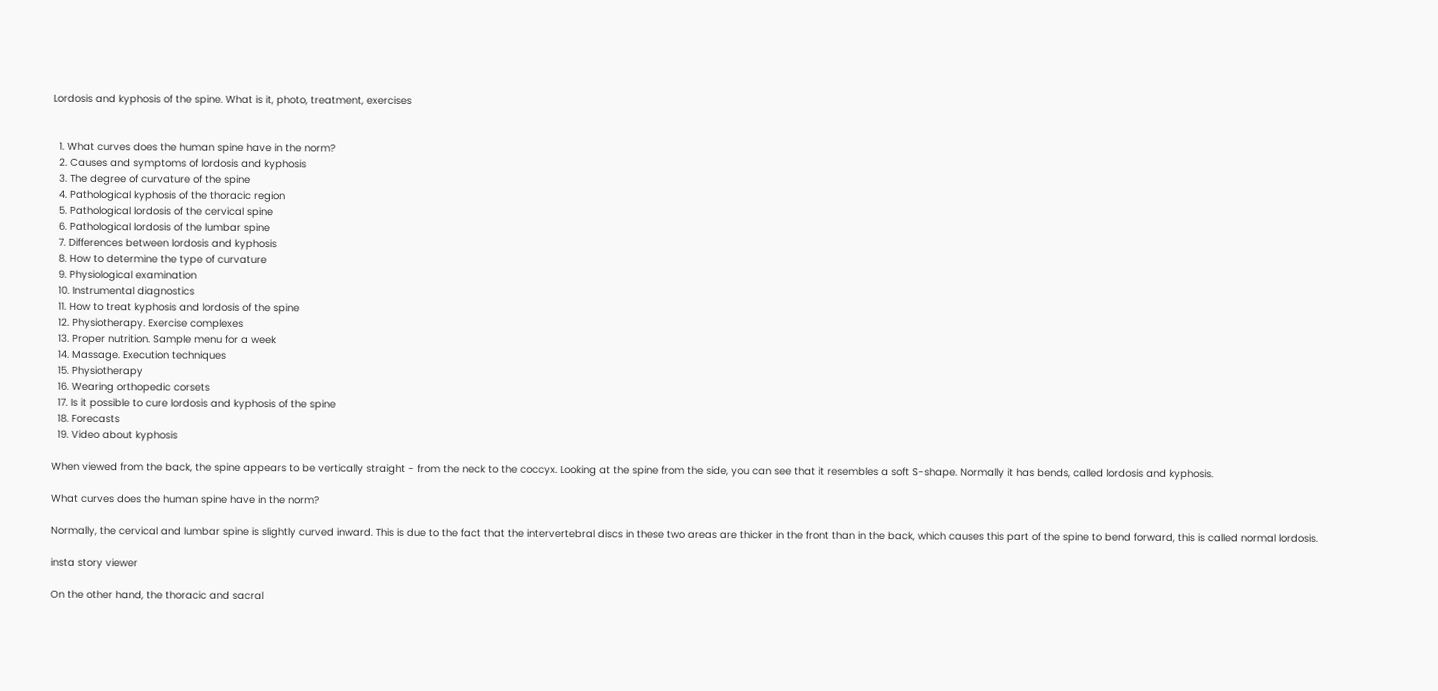Lordosis and kyphosis of the spine. What is it, photo, treatment, exercises


  1. What curves does the human spine have in the norm?
  2. Causes and symptoms of lordosis and kyphosis
  3. The degree of curvature of the spine
  4. Pathological kyphosis of the thoracic region
  5. Pathological lordosis of the cervical spine
  6. Pathological lordosis of the lumbar spine
  7. Differences between lordosis and kyphosis
  8. How to determine the type of curvature
  9. Physiological examination
  10. Instrumental diagnostics
  11. How to treat kyphosis and lordosis of the spine
  12. Physiotherapy. Exercise complexes
  13. Proper nutrition. Sample menu for a week
  14. Massage. Execution techniques
  15. Physiotherapy
  16. Wearing orthopedic corsets
  17. Is it possible to cure lordosis and kyphosis of the spine
  18. Forecasts
  19. Video about kyphosis

When viewed from the back, the spine appears to be vertically straight - from the neck to the coccyx. Looking at the spine from the side, you can see that it resembles a soft S-shape. Normally it has bends, called lordosis and kyphosis.

What curves does the human spine have in the norm?

Normally, the cervical and lumbar spine is slightly curved inward. This is due to the fact that the intervertebral discs in these two areas are thicker in the front than in the back, which causes this part of the spine to bend forward, this is called normal lordosis.

insta story viewer

On the other hand, the thoracic and sacral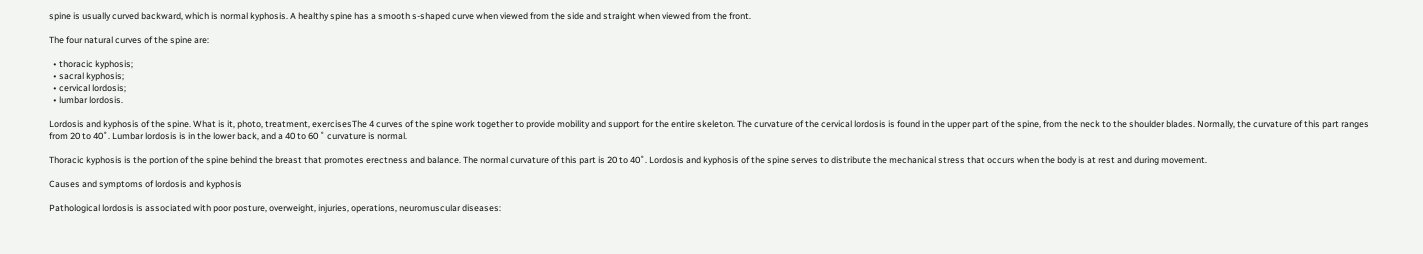spine is usually curved backward, which is normal kyphosis. A healthy spine has a smooth s-shaped curve when viewed from the side and straight when viewed from the front.

The four natural curves of the spine are:

  • thoracic kyphosis;
  • sacral kyphosis;
  • cervical lordosis;
  • lumbar lordosis.

Lordosis and kyphosis of the spine. What is it, photo, treatment, exercisesThe 4 curves of the spine work together to provide mobility and support for the entire skeleton. The curvature of the cervical lordosis is found in the upper part of the spine, from the neck to the shoulder blades. Normally, the curvature of this part ranges from 20 to 40˚. Lumbar lordosis is in the lower back, and a 40 to 60 ˚ curvature is normal.

Thoracic kyphosis is the portion of the spine behind the breast that promotes erectness and balance. The normal curvature of this part is 20 to 40˚. Lordosis and kyphosis of the spine serves to distribute the mechanical stress that occurs when the body is at rest and during movement.

Causes and symptoms of lordosis and kyphosis

Pathological lordosis is associated with poor posture, overweight, injuries, operations, neuromuscular diseases: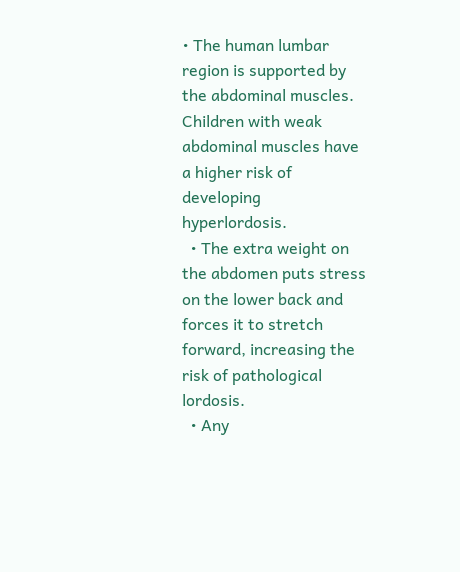• The human lumbar region is supported by the abdominal muscles. Children with weak abdominal muscles have a higher risk of developing hyperlordosis.
  • The extra weight on the abdomen puts stress on the lower back and forces it to stretch forward, increasing the risk of pathological lordosis.
  • Any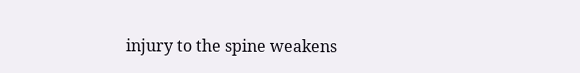injury to the spine weakens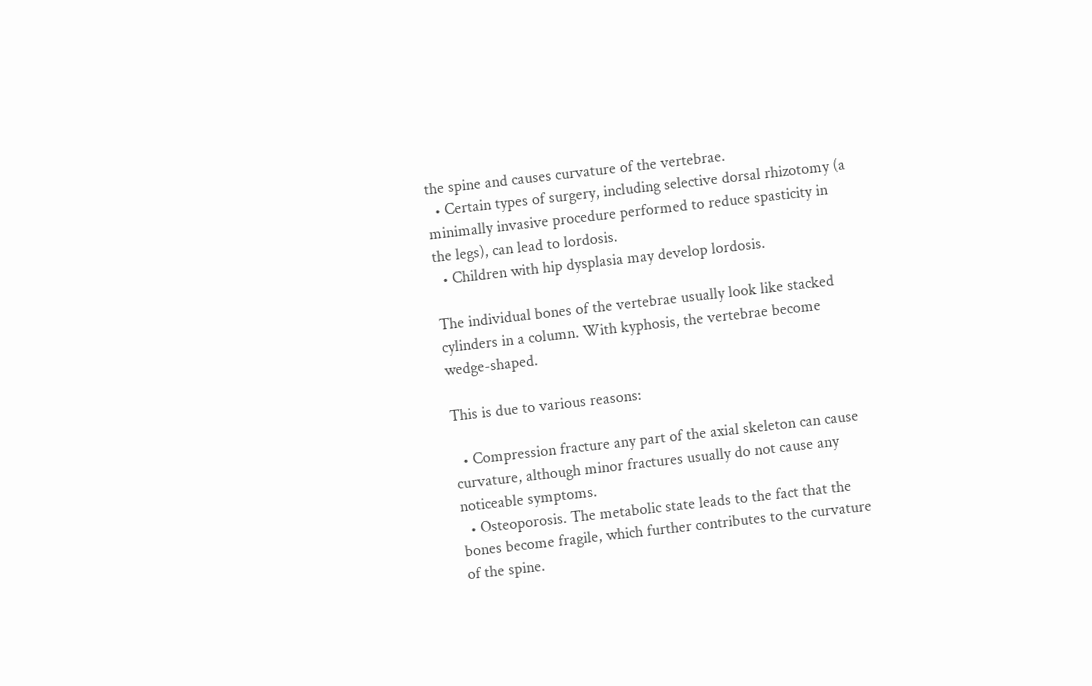the spine and causes curvature of the vertebrae.
  • Certain types of surgery, including selective dorsal rhizotomy (a minimally invasive procedure performed to reduce spasticity in the legs), can lead to lordosis.
  • Children with hip dysplasia may develop lordosis.

The individual bones of the vertebrae usually look like stacked cylinders in a column. With kyphosis, the vertebrae become wedge-shaped.

This is due to various reasons:

  • Compression fracture any part of the axial skeleton can cause curvature, although minor fractures usually do not cause any noticeable symptoms.
  • Osteoporosis. The metabolic state leads to the fact that the bones become fragile, which further contributes to the curvature of the spine.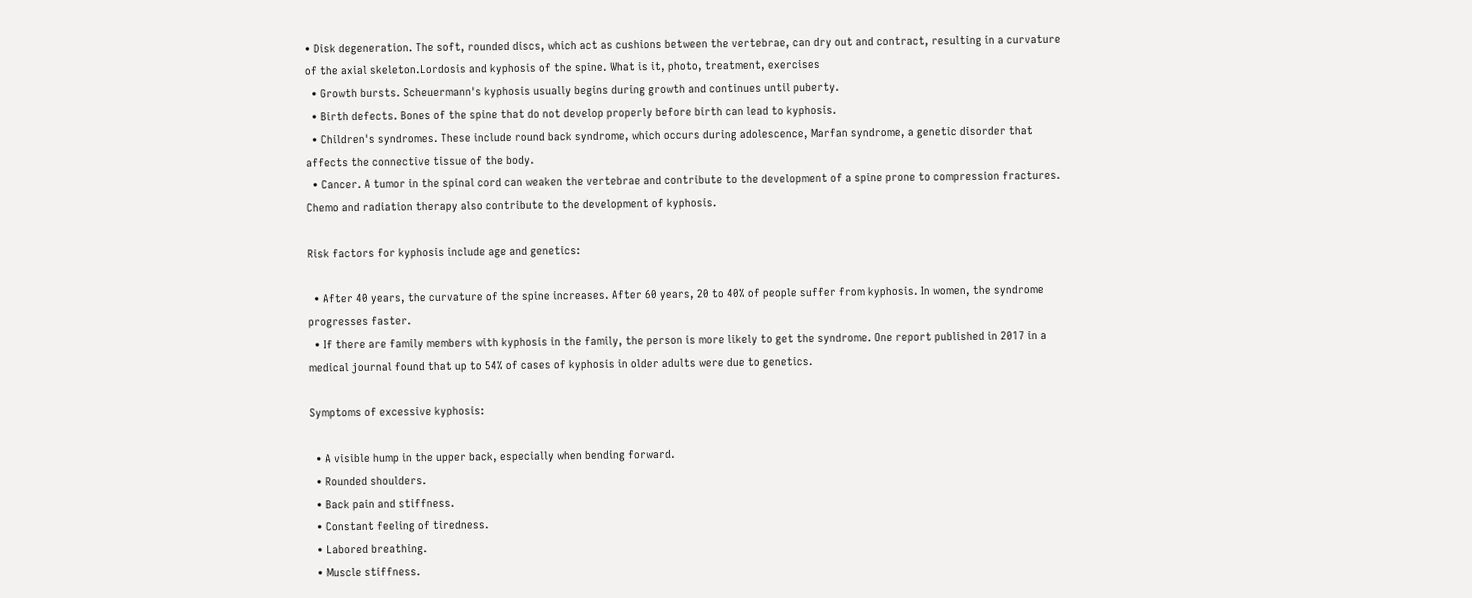• Disk degeneration. The soft, rounded discs, which act as cushions between the vertebrae, can dry out and contract, resulting in a curvature of the axial skeleton.Lordosis and kyphosis of the spine. What is it, photo, treatment, exercises
  • Growth bursts. Scheuermann's kyphosis usually begins during growth and continues until puberty.
  • Birth defects. Bones of the spine that do not develop properly before birth can lead to kyphosis.
  • Children's syndromes. These include round back syndrome, which occurs during adolescence, Marfan syndrome, a genetic disorder that affects the connective tissue of the body.
  • Cancer. A tumor in the spinal cord can weaken the vertebrae and contribute to the development of a spine prone to compression fractures. Chemo and radiation therapy also contribute to the development of kyphosis.

Risk factors for kyphosis include age and genetics:

  • After 40 years, the curvature of the spine increases. After 60 years, 20 to 40% of people suffer from kyphosis. In women, the syndrome progresses faster.
  • If there are family members with kyphosis in the family, the person is more likely to get the syndrome. One report published in 2017 in a medical journal found that up to 54% of cases of kyphosis in older adults were due to genetics.

Symptoms of excessive kyphosis:

  • A visible hump in the upper back, especially when bending forward.
  • Rounded shoulders.
  • Back pain and stiffness.
  • Constant feeling of tiredness.
  • Labored breathing.
  • Muscle stiffness.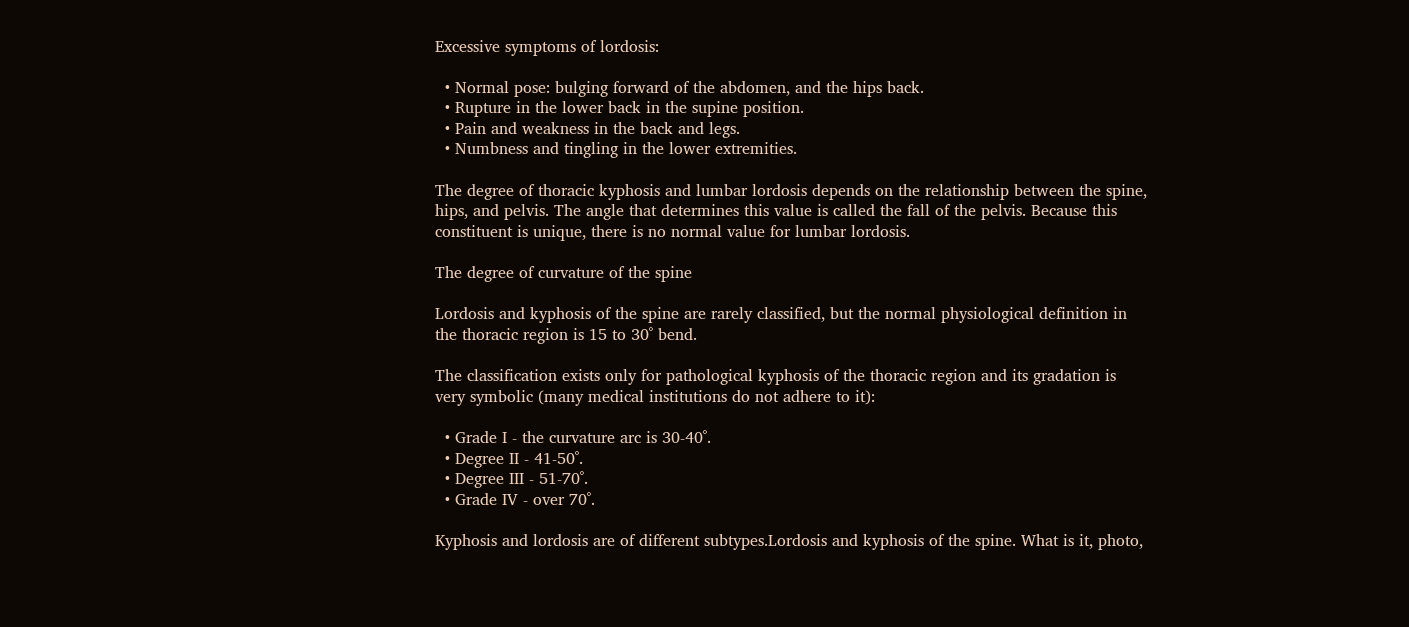Excessive symptoms of lordosis:

  • Normal pose: bulging forward of the abdomen, and the hips back.
  • Rupture in the lower back in the supine position.
  • Pain and weakness in the back and legs.
  • Numbness and tingling in the lower extremities.

The degree of thoracic kyphosis and lumbar lordosis depends on the relationship between the spine, hips, and pelvis. The angle that determines this value is called the fall of the pelvis. Because this constituent is unique, there is no normal value for lumbar lordosis.

The degree of curvature of the spine

Lordosis and kyphosis of the spine are rarely classified, but the normal physiological definition in the thoracic region is 15 to 30˚ bend.

The classification exists only for pathological kyphosis of the thoracic region and its gradation is very symbolic (many medical institutions do not adhere to it):

  • Grade I - the curvature arc is 30-40˚.
  • Degree II - 41-50˚.
  • Degree III - 51-70˚.
  • Grade IV - over 70˚.

Kyphosis and lordosis are of different subtypes.Lordosis and kyphosis of the spine. What is it, photo,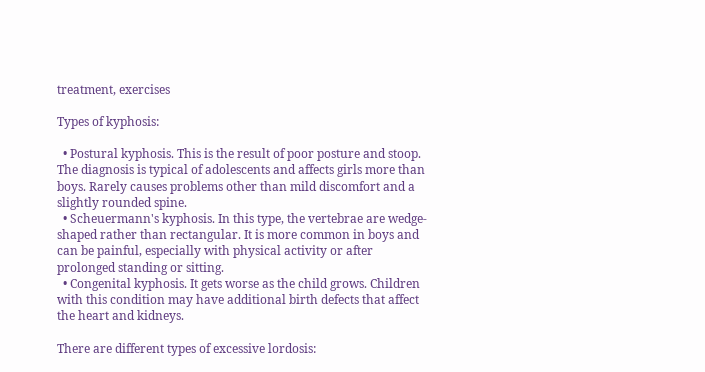treatment, exercises

Types of kyphosis:

  • Postural kyphosis. This is the result of poor posture and stoop. The diagnosis is typical of adolescents and affects girls more than boys. Rarely causes problems other than mild discomfort and a slightly rounded spine.
  • Scheuermann's kyphosis. In this type, the vertebrae are wedge-shaped rather than rectangular. It is more common in boys and can be painful, especially with physical activity or after prolonged standing or sitting.
  • Congenital kyphosis. It gets worse as the child grows. Children with this condition may have additional birth defects that affect the heart and kidneys.

There are different types of excessive lordosis: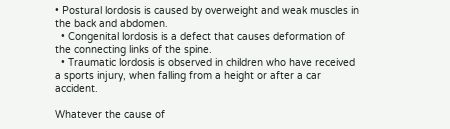• Postural lordosis is caused by overweight and weak muscles in the back and abdomen.
  • Congenital lordosis is a defect that causes deformation of the connecting links of the spine.
  • Traumatic lordosis is observed in children who have received a sports injury, when falling from a height or after a car accident.

Whatever the cause of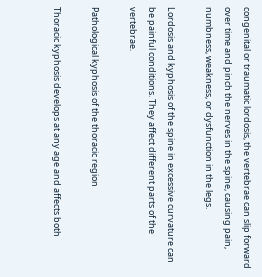congenital or traumatic lordosis, the vertebrae can slip forward over time and pinch the nerves in the spine, causing pain, numbness, weakness, or dysfunction in the legs.

Lordosis and kyphosis of the spine in excessive curvature can be painful conditions. They affect different parts of the vertebrae.

Pathological kyphosis of the thoracic region

Thoracic kyphosis develops at any age and affects both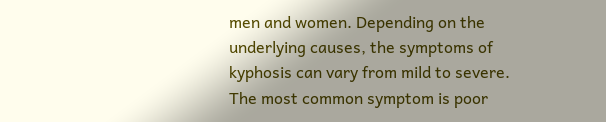men and women. Depending on the underlying causes, the symptoms of kyphosis can vary from mild to severe. The most common symptom is poor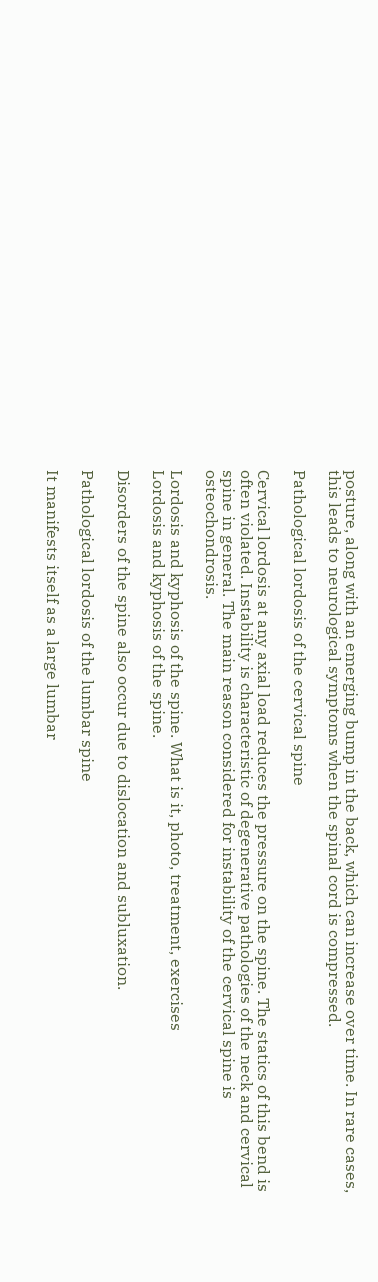posture, along with an emerging bump in the back, which can increase over time. In rare cases, this leads to neurological symptoms when the spinal cord is compressed.

Pathological lordosis of the cervical spine

Cervical lordosis at any axial load reduces the pressure on the spine. The statics of this bend is often violated. Instability is characteristic of degenerative pathologies of the neck and cervical spine in general. The main reason considered for instability of the cervical spine is osteochondrosis.

Lordosis and kyphosis of the spine. What is it, photo, treatment, exercises
Lordosis and kyphosis of the spine.

Disorders of the spine also occur due to dislocation and subluxation.

Pathological lordosis of the lumbar spine

It manifests itself as a large lumbar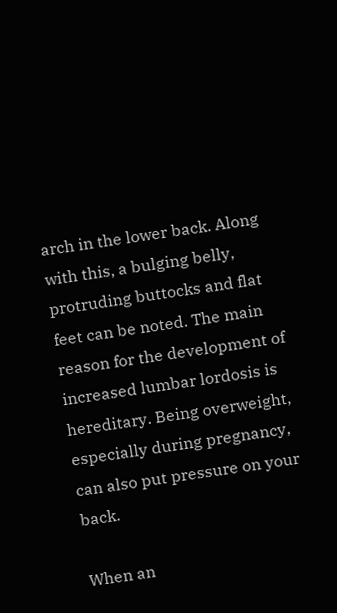arch in the lower back. Along with this, a bulging belly, protruding buttocks and flat feet can be noted. The main reason for the development of increased lumbar lordosis is hereditary. Being overweight, especially during pregnancy, can also put pressure on your back.

When an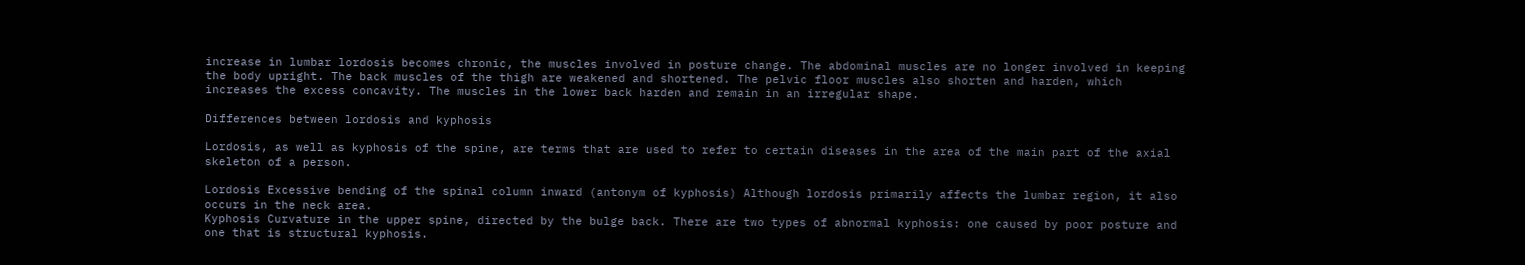increase in lumbar lordosis becomes chronic, the muscles involved in posture change. The abdominal muscles are no longer involved in keeping the body upright. The back muscles of the thigh are weakened and shortened. The pelvic floor muscles also shorten and harden, which increases the excess concavity. The muscles in the lower back harden and remain in an irregular shape.

Differences between lordosis and kyphosis

Lordosis, as well as kyphosis of the spine, are terms that are used to refer to certain diseases in the area of the main part of the axial skeleton of a person.

Lordosis Excessive bending of the spinal column inward (antonym of kyphosis) Although lordosis primarily affects the lumbar region, it also occurs in the neck area.
Kyphosis Curvature in the upper spine, directed by the bulge back. There are two types of abnormal kyphosis: one caused by poor posture and one that is structural kyphosis.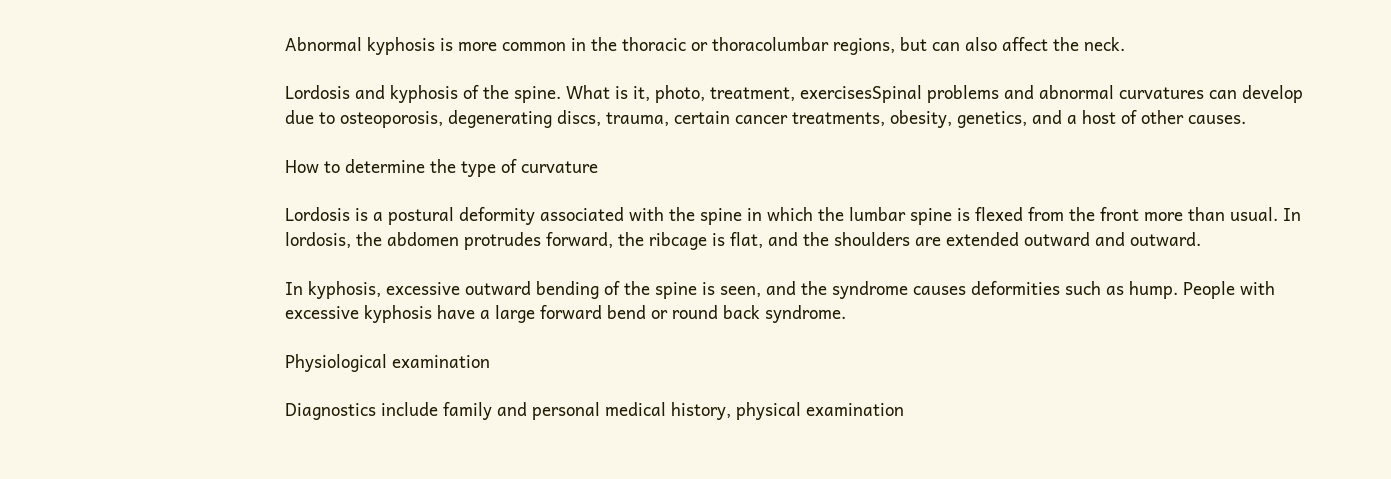Abnormal kyphosis is more common in the thoracic or thoracolumbar regions, but can also affect the neck.

Lordosis and kyphosis of the spine. What is it, photo, treatment, exercisesSpinal problems and abnormal curvatures can develop due to osteoporosis, degenerating discs, trauma, certain cancer treatments, obesity, genetics, and a host of other causes.

How to determine the type of curvature

Lordosis is a postural deformity associated with the spine in which the lumbar spine is flexed from the front more than usual. In lordosis, the abdomen protrudes forward, the ribcage is flat, and the shoulders are extended outward and outward.

In kyphosis, excessive outward bending of the spine is seen, and the syndrome causes deformities such as hump. People with excessive kyphosis have a large forward bend or round back syndrome.

Physiological examination

Diagnostics include family and personal medical history, physical examination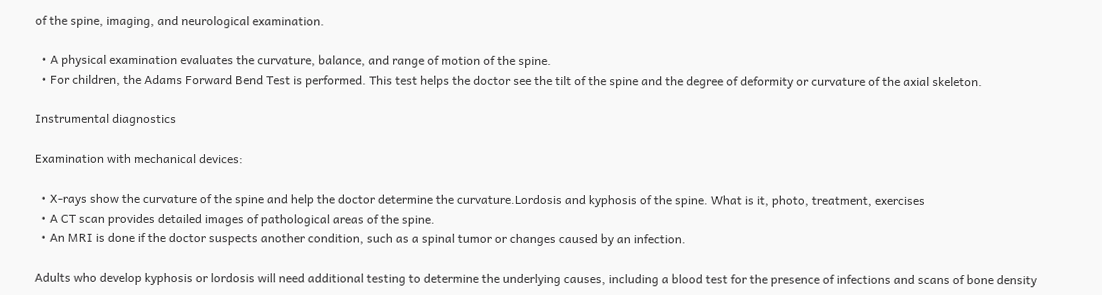of the spine, imaging, and neurological examination.

  • A physical examination evaluates the curvature, balance, and range of motion of the spine.
  • For children, the Adams Forward Bend Test is performed. This test helps the doctor see the tilt of the spine and the degree of deformity or curvature of the axial skeleton.

Instrumental diagnostics

Examination with mechanical devices:

  • X-rays show the curvature of the spine and help the doctor determine the curvature.Lordosis and kyphosis of the spine. What is it, photo, treatment, exercises
  • A CT scan provides detailed images of pathological areas of the spine.
  • An MRI is done if the doctor suspects another condition, such as a spinal tumor or changes caused by an infection.

Adults who develop kyphosis or lordosis will need additional testing to determine the underlying causes, including a blood test for the presence of infections and scans of bone density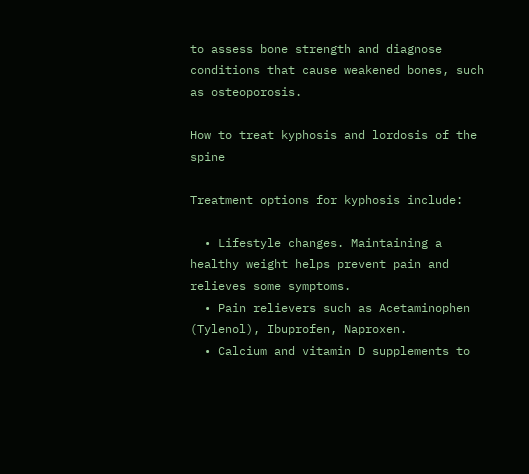to assess bone strength and diagnose conditions that cause weakened bones, such as osteoporosis.

How to treat kyphosis and lordosis of the spine

Treatment options for kyphosis include:

  • Lifestyle changes. Maintaining a healthy weight helps prevent pain and relieves some symptoms.
  • Pain relievers such as Acetaminophen (Tylenol), Ibuprofen, Naproxen.
  • Calcium and vitamin D supplements to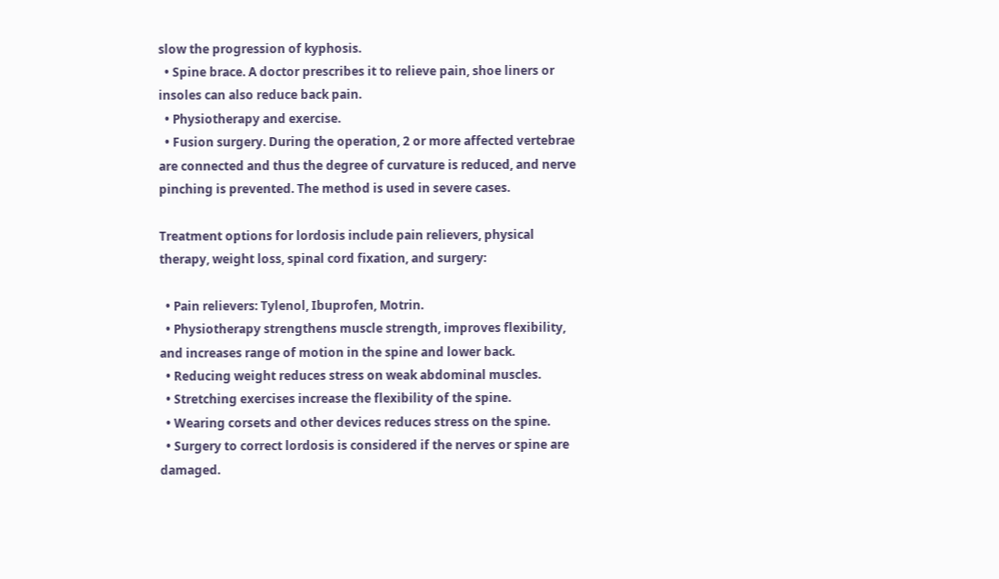slow the progression of kyphosis.
  • Spine brace. A doctor prescribes it to relieve pain, shoe liners or insoles can also reduce back pain.
  • Physiotherapy and exercise.
  • Fusion surgery. During the operation, 2 or more affected vertebrae are connected and thus the degree of curvature is reduced, and nerve pinching is prevented. The method is used in severe cases.

Treatment options for lordosis include pain relievers, physical therapy, weight loss, spinal cord fixation, and surgery:

  • Pain relievers: Tylenol, Ibuprofen, Motrin.
  • Physiotherapy strengthens muscle strength, improves flexibility, and increases range of motion in the spine and lower back.
  • Reducing weight reduces stress on weak abdominal muscles.
  • Stretching exercises increase the flexibility of the spine.
  • Wearing corsets and other devices reduces stress on the spine.
  • Surgery to correct lordosis is considered if the nerves or spine are damaged.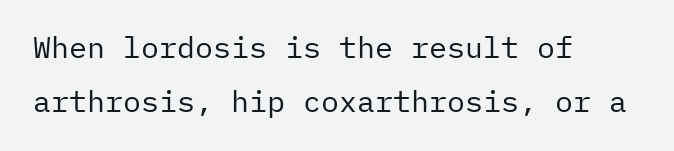When lordosis is the result of arthrosis, hip coxarthrosis, or a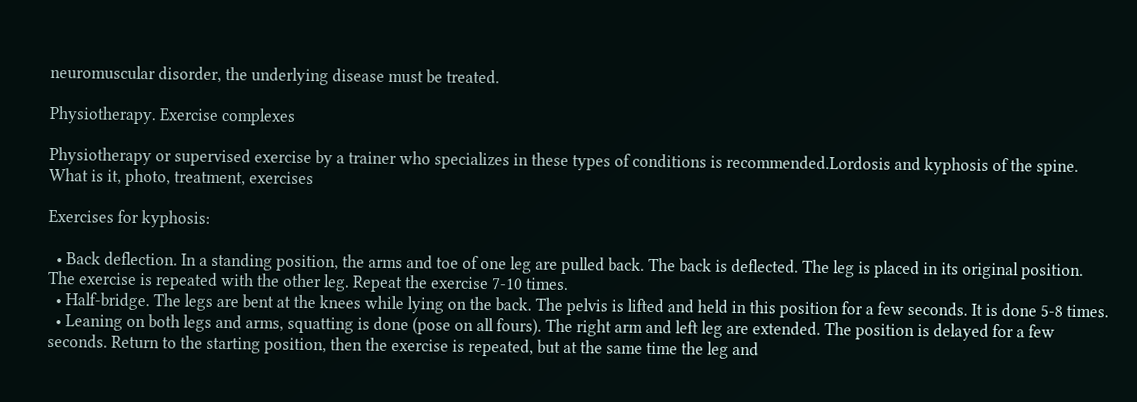neuromuscular disorder, the underlying disease must be treated.

Physiotherapy. Exercise complexes

Physiotherapy or supervised exercise by a trainer who specializes in these types of conditions is recommended.Lordosis and kyphosis of the spine. What is it, photo, treatment, exercises

Exercises for kyphosis:

  • Back deflection. In a standing position, the arms and toe of one leg are pulled back. The back is deflected. The leg is placed in its original position. The exercise is repeated with the other leg. Repeat the exercise 7-10 times.
  • Half-bridge. The legs are bent at the knees while lying on the back. The pelvis is lifted and held in this position for a few seconds. It is done 5-8 times.
  • Leaning on both legs and arms, squatting is done (pose on all fours). The right arm and left leg are extended. The position is delayed for a few seconds. Return to the starting position, then the exercise is repeated, but at the same time the leg and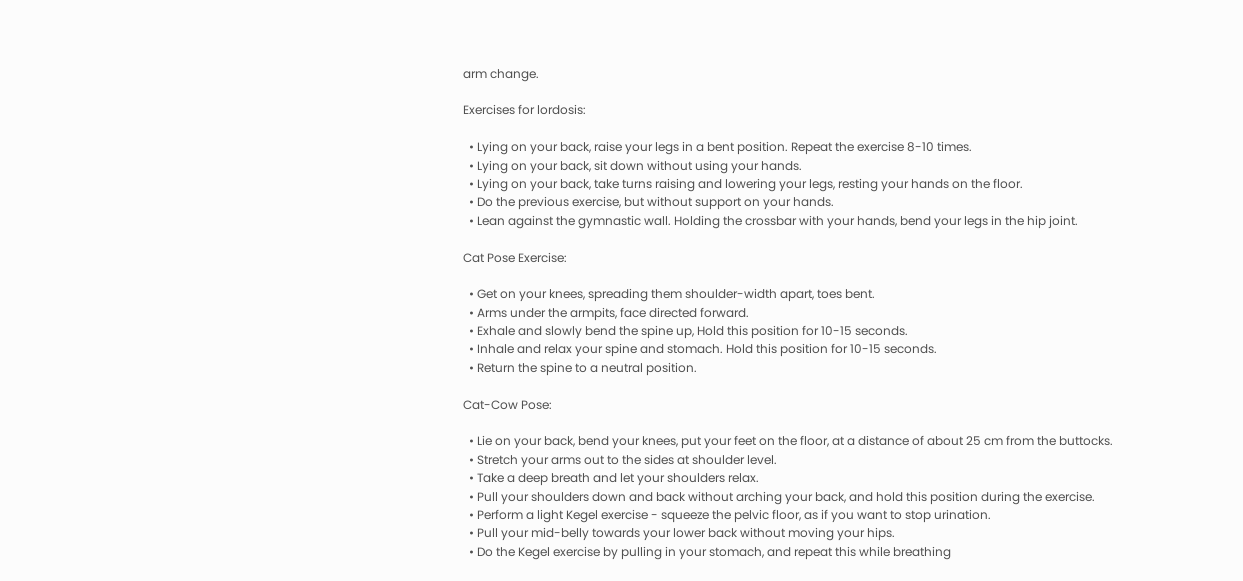arm change.

Exercises for lordosis:

  • Lying on your back, raise your legs in a bent position. Repeat the exercise 8-10 times.
  • Lying on your back, sit down without using your hands.
  • Lying on your back, take turns raising and lowering your legs, resting your hands on the floor.
  • Do the previous exercise, but without support on your hands.
  • Lean against the gymnastic wall. Holding the crossbar with your hands, bend your legs in the hip joint.

Cat Pose Exercise:

  • Get on your knees, spreading them shoulder-width apart, toes bent.
  • Arms under the armpits, face directed forward.
  • Exhale and slowly bend the spine up, Hold this position for 10-15 seconds.
  • Inhale and relax your spine and stomach. Hold this position for 10-15 seconds.
  • Return the spine to a neutral position.

Cat-Cow Pose:

  • Lie on your back, bend your knees, put your feet on the floor, at a distance of about 25 cm from the buttocks.
  • Stretch your arms out to the sides at shoulder level.
  • Take a deep breath and let your shoulders relax.
  • Pull your shoulders down and back without arching your back, and hold this position during the exercise.
  • Perform a light Kegel exercise - squeeze the pelvic floor, as if you want to stop urination.
  • Pull your mid-belly towards your lower back without moving your hips.
  • Do the Kegel exercise by pulling in your stomach, and repeat this while breathing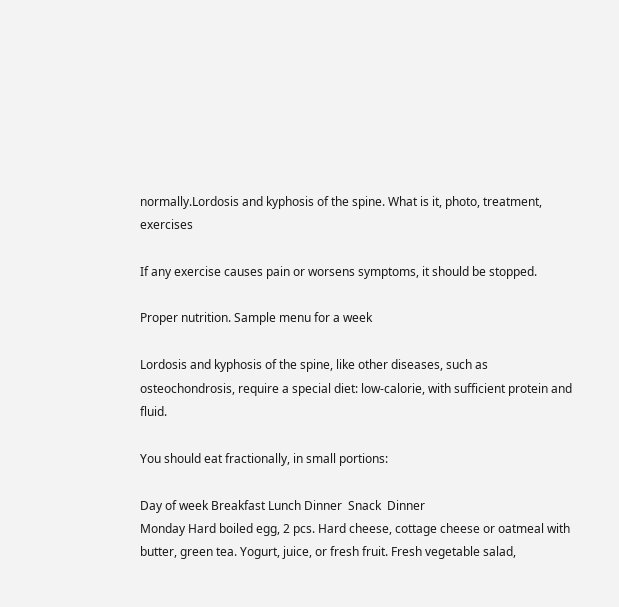normally.Lordosis and kyphosis of the spine. What is it, photo, treatment, exercises

If any exercise causes pain or worsens symptoms, it should be stopped.

Proper nutrition. Sample menu for a week

Lordosis and kyphosis of the spine, like other diseases, such as osteochondrosis, require a special diet: low-calorie, with sufficient protein and fluid.

You should eat fractionally, in small portions:

Day of week Breakfast Lunch Dinner  Snack  Dinner
Monday Hard boiled egg, 2 pcs. Hard cheese, cottage cheese or oatmeal with butter, green tea. Yogurt, juice, or fresh fruit. Fresh vegetable salad,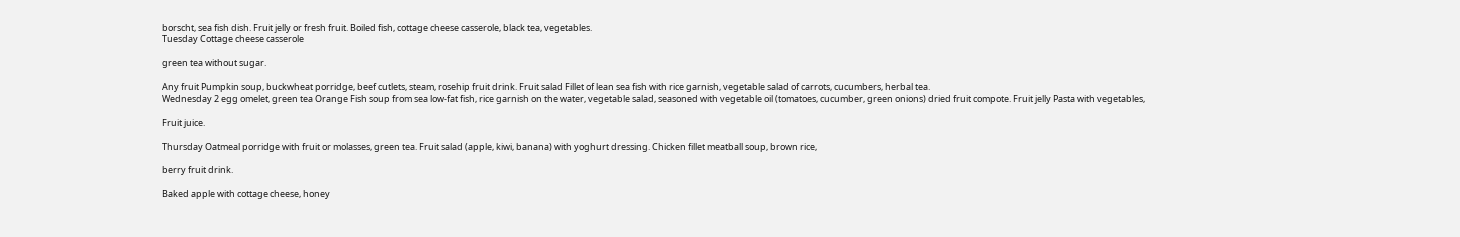borscht, sea fish dish. Fruit jelly or fresh fruit. Boiled fish, cottage cheese casserole, black tea, vegetables.
Tuesday Cottage cheese casserole

green tea without sugar.

Any fruit Pumpkin soup, buckwheat porridge, beef cutlets, steam, rosehip fruit drink. Fruit salad Fillet of lean sea fish with rice garnish, vegetable salad of carrots, cucumbers, herbal tea.
Wednesday 2 egg omelet, green tea Orange Fish soup from sea low-fat fish, rice garnish on the water, vegetable salad, seasoned with vegetable oil (tomatoes, cucumber, green onions) dried fruit compote. Fruit jelly Pasta with vegetables,

Fruit juice.

Thursday Oatmeal porridge with fruit or molasses, green tea. Fruit salad (apple, kiwi, banana) with yoghurt dressing. Chicken fillet meatball soup, brown rice,

berry fruit drink.

Baked apple with cottage cheese, honey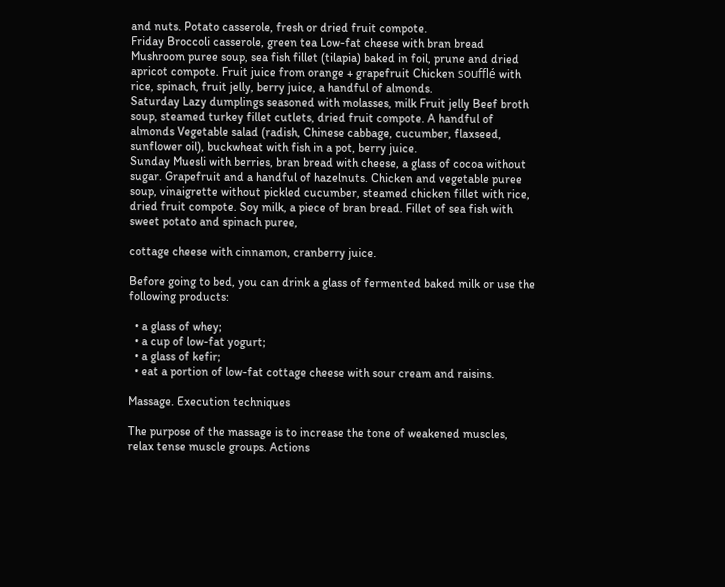and nuts. Potato casserole, fresh or dried fruit compote.
Friday Broccoli casserole, green tea Low-fat cheese with bran bread Mushroom puree soup, sea fish fillet (tilapia) baked in foil, prune and dried apricot compote. Fruit juice from orange + grapefruit Chicken soufflé with rice, spinach, fruit jelly, berry juice, a handful of almonds.
Saturday Lazy dumplings seasoned with molasses, milk Fruit jelly Beef broth soup, steamed turkey fillet cutlets, dried fruit compote. A handful of almonds Vegetable salad (radish, Chinese cabbage, cucumber, flaxseed, sunflower oil), buckwheat with fish in a pot, berry juice.
Sunday Muesli with berries, bran bread with cheese, a glass of cocoa without sugar. Grapefruit and a handful of hazelnuts. Chicken and vegetable puree soup, vinaigrette without pickled cucumber, steamed chicken fillet with rice, dried fruit compote. Soy milk, a piece of bran bread. Fillet of sea fish with sweet potato and spinach puree,

cottage cheese with cinnamon, cranberry juice.

Before going to bed, you can drink a glass of fermented baked milk or use the following products:

  • a glass of whey;
  • a cup of low-fat yogurt;
  • a glass of kefir;
  • eat a portion of low-fat cottage cheese with sour cream and raisins.

Massage. Execution techniques

The purpose of the massage is to increase the tone of weakened muscles, relax tense muscle groups. Actions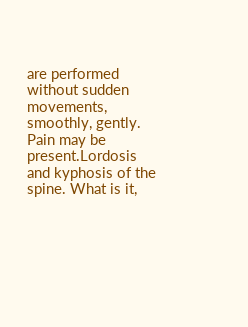are performed without sudden movements, smoothly, gently. Pain may be present.Lordosis and kyphosis of the spine. What is it,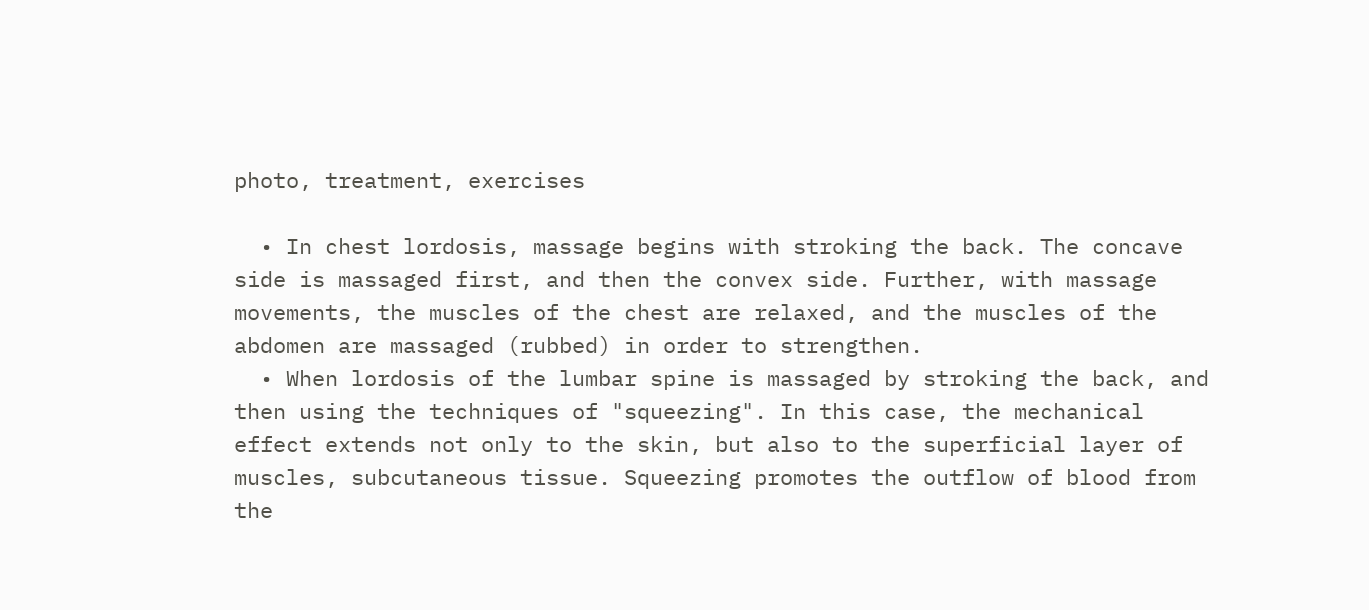photo, treatment, exercises

  • In chest lordosis, massage begins with stroking the back. The concave side is massaged first, and then the convex side. Further, with massage movements, the muscles of the chest are relaxed, and the muscles of the abdomen are massaged (rubbed) in order to strengthen.
  • When lordosis of the lumbar spine is massaged by stroking the back, and then using the techniques of "squeezing". In this case, the mechanical effect extends not only to the skin, but also to the superficial layer of muscles, subcutaneous tissue. Squeezing promotes the outflow of blood from the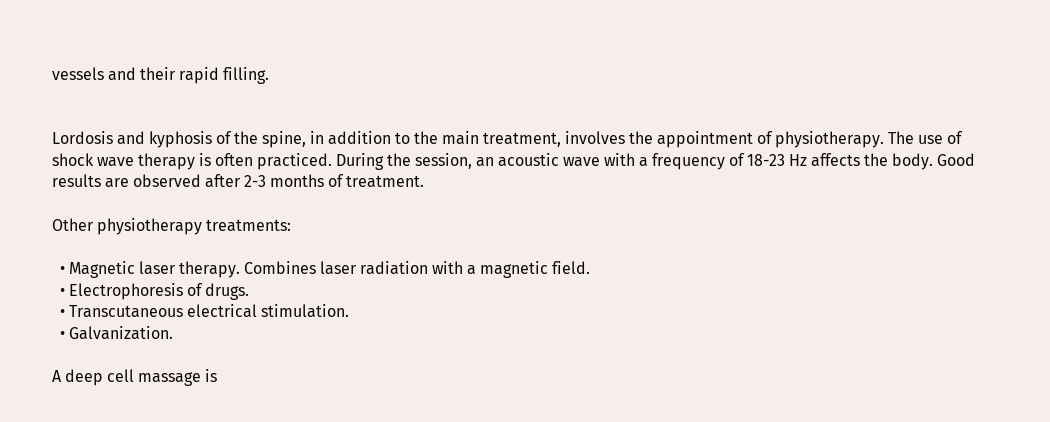vessels and their rapid filling.


Lordosis and kyphosis of the spine, in addition to the main treatment, involves the appointment of physiotherapy. The use of shock wave therapy is often practiced. During the session, an acoustic wave with a frequency of 18-23 Hz affects the body. Good results are observed after 2-3 months of treatment.

Other physiotherapy treatments:

  • Magnetic laser therapy. Combines laser radiation with a magnetic field.
  • Electrophoresis of drugs.
  • Transcutaneous electrical stimulation.
  • Galvanization.

A deep cell massage is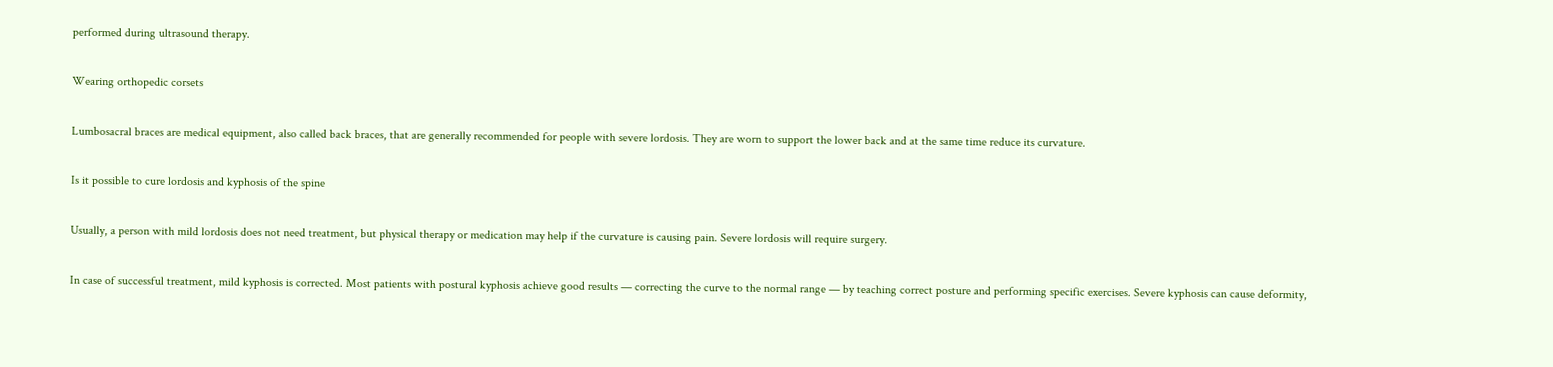performed during ultrasound therapy.

Wearing orthopedic corsets

Lumbosacral braces are medical equipment, also called back braces, that are generally recommended for people with severe lordosis. They are worn to support the lower back and at the same time reduce its curvature.

Is it possible to cure lordosis and kyphosis of the spine

Usually, a person with mild lordosis does not need treatment, but physical therapy or medication may help if the curvature is causing pain. Severe lordosis will require surgery.

In case of successful treatment, mild kyphosis is corrected. Most patients with postural kyphosis achieve good results — correcting the curve to the normal range — by teaching correct posture and performing specific exercises. Severe kyphosis can cause deformity,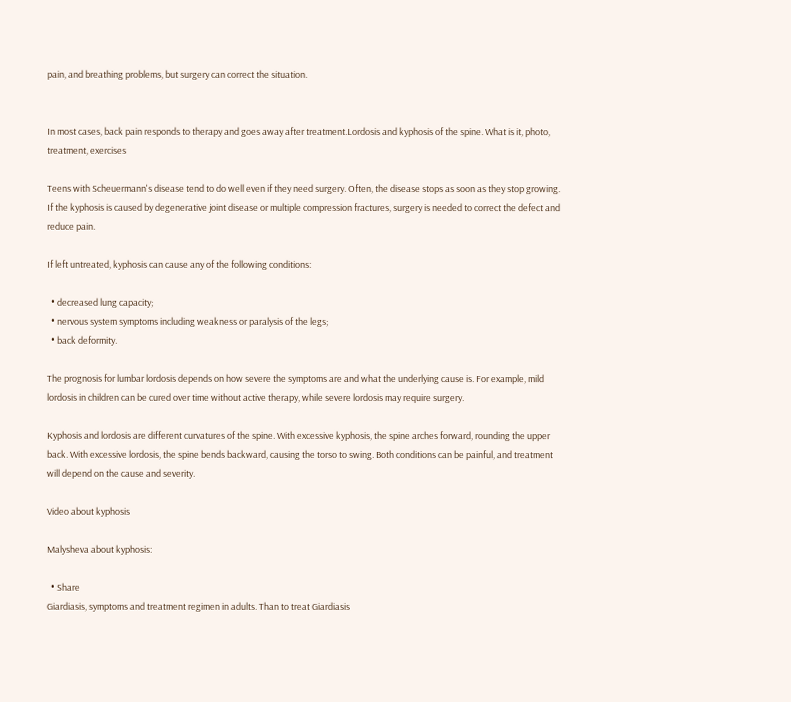pain, and breathing problems, but surgery can correct the situation.


In most cases, back pain responds to therapy and goes away after treatment.Lordosis and kyphosis of the spine. What is it, photo, treatment, exercises

Teens with Scheuermann's disease tend to do well even if they need surgery. Often, the disease stops as soon as they stop growing. If the kyphosis is caused by degenerative joint disease or multiple compression fractures, surgery is needed to correct the defect and reduce pain.

If left untreated, kyphosis can cause any of the following conditions:

  • decreased lung capacity;
  • nervous system symptoms including weakness or paralysis of the legs;
  • back deformity.

The prognosis for lumbar lordosis depends on how severe the symptoms are and what the underlying cause is. For example, mild lordosis in children can be cured over time without active therapy, while severe lordosis may require surgery.

Kyphosis and lordosis are different curvatures of the spine. With excessive kyphosis, the spine arches forward, rounding the upper back. With excessive lordosis, the spine bends backward, causing the torso to swing. Both conditions can be painful, and treatment will depend on the cause and severity.

Video about kyphosis

Malysheva about kyphosis:

  • Share
Giardiasis, symptoms and treatment regimen in adults. Than to treat Giardiasis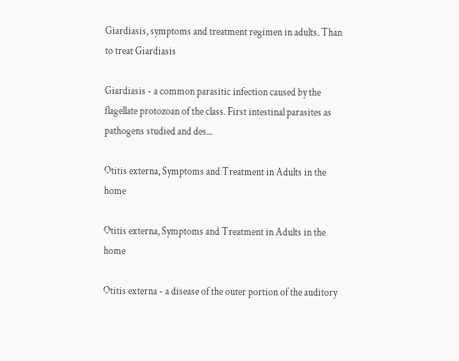Giardiasis, symptoms and treatment regimen in adults. Than to treat Giardiasis

Giardiasis - a common parasitic infection caused by the flagellate protozoan of the class. First intestinal parasites as pathogens studied and des...

Otitis externa, Symptoms and Treatment in Adults in the home

Otitis externa, Symptoms and Treatment in Adults in the home

Otitis externa - a disease of the outer portion of the auditory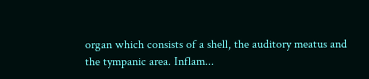organ which consists of a shell, the auditory meatus and the tympanic area. Inflam...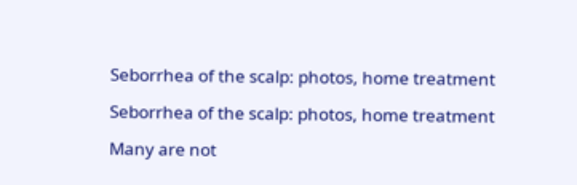Seborrhea of the scalp: photos, home treatment

Seborrhea of the scalp: photos, home treatment

Many are not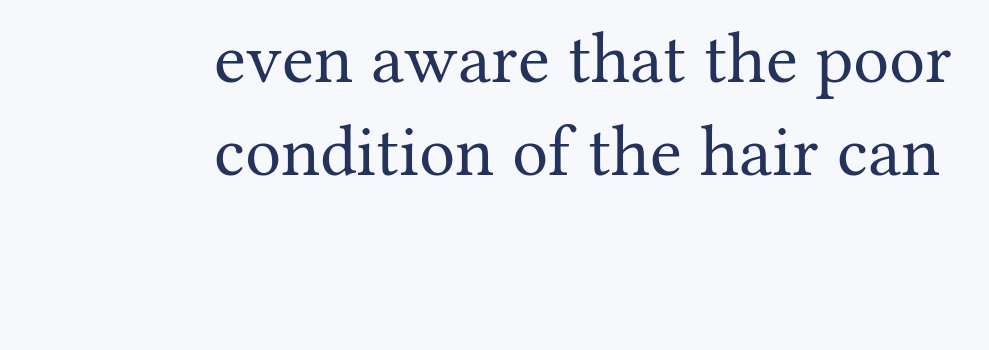even aware that the poor condition of the hair can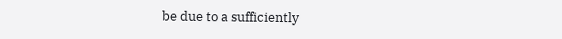be due to a sufficiently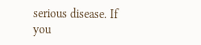serious disease. If you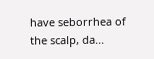have seborrhea of the scalp, da...